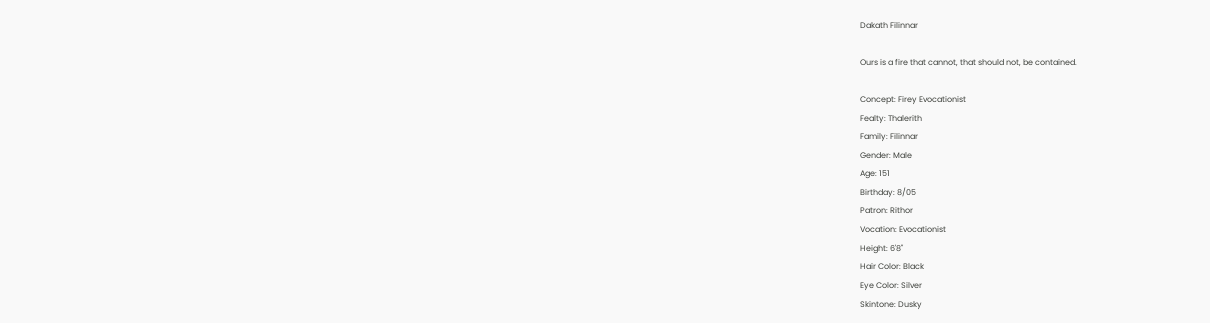Dakath Filinnar

Ours is a fire that cannot, that should not, be contained.

Concept: Firey Evocationist
Fealty: Thalerith
Family: Filinnar
Gender: Male
Age: 151
Birthday: 8/05
Patron: Rithor
Vocation: Evocationist
Height: 6'8"
Hair Color: Black
Eye Color: Silver
Skintone: Dusky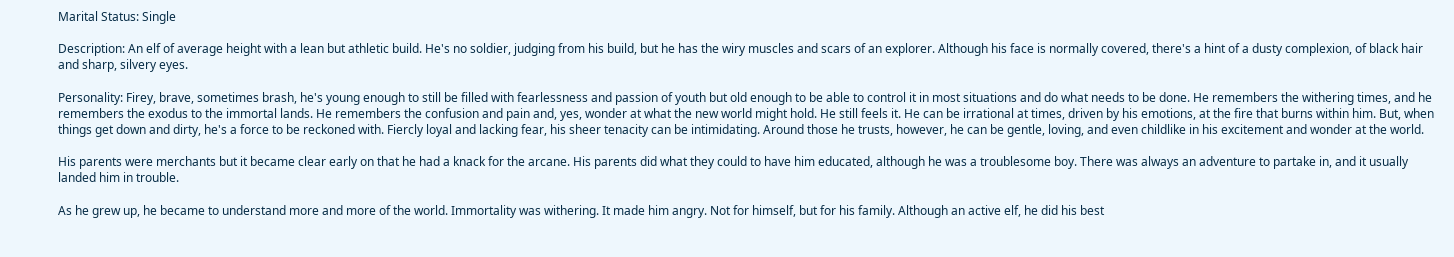Marital Status: Single

Description: An elf of average height with a lean but athletic build. He's no soldier, judging from his build, but he has the wiry muscles and scars of an explorer. Although his face is normally covered, there's a hint of a dusty complexion, of black hair and sharp, silvery eyes.

Personality: Firey, brave, sometimes brash, he's young enough to still be filled with fearlessness and passion of youth but old enough to be able to control it in most situations and do what needs to be done. He remembers the withering times, and he remembers the exodus to the immortal lands. He remembers the confusion and pain and, yes, wonder at what the new world might hold. He still feels it. He can be irrational at times, driven by his emotions, at the fire that burns within him. But, when things get down and dirty, he's a force to be reckoned with. Fiercly loyal and lacking fear, his sheer tenacity can be intimidating. Around those he trusts, however, he can be gentle, loving, and even childlike in his excitement and wonder at the world.

His parents were merchants but it became clear early on that he had a knack for the arcane. His parents did what they could to have him educated, although he was a troublesome boy. There was always an adventure to partake in, and it usually landed him in trouble.

As he grew up, he became to understand more and more of the world. Immortality was withering. It made him angry. Not for himself, but for his family. Although an active elf, he did his best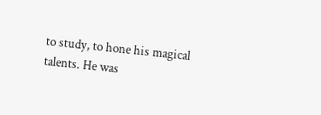to study, to hone his magical talents. He was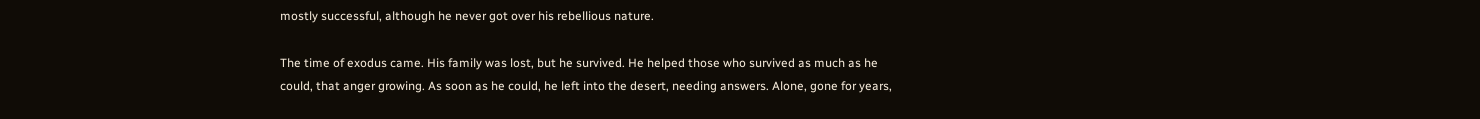mostly successful, although he never got over his rebellious nature.

The time of exodus came. His family was lost, but he survived. He helped those who survived as much as he could, that anger growing. As soon as he could, he left into the desert, needing answers. Alone, gone for years,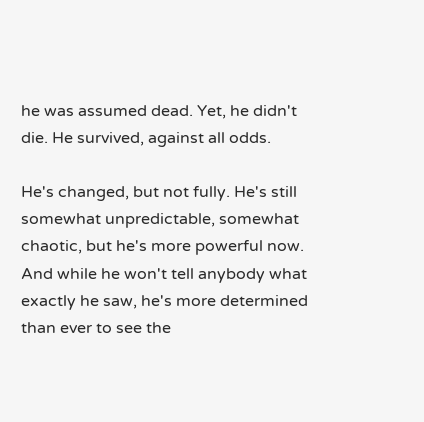he was assumed dead. Yet, he didn't die. He survived, against all odds.

He's changed, but not fully. He's still somewhat unpredictable, somewhat chaotic, but he's more powerful now. And while he won't tell anybody what exactly he saw, he's more determined than ever to see the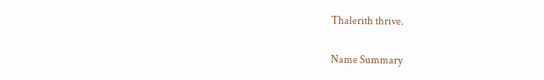Thalerith thrive.

Name Summary